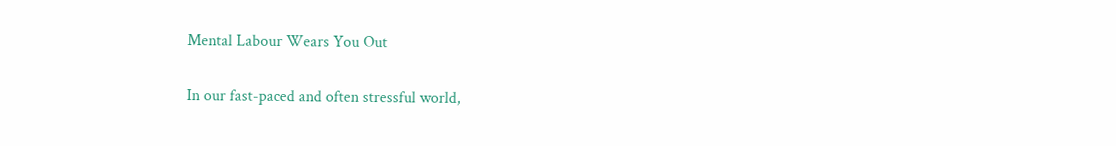Mental Labour Wears You Out

In our fast-paced and often stressful world,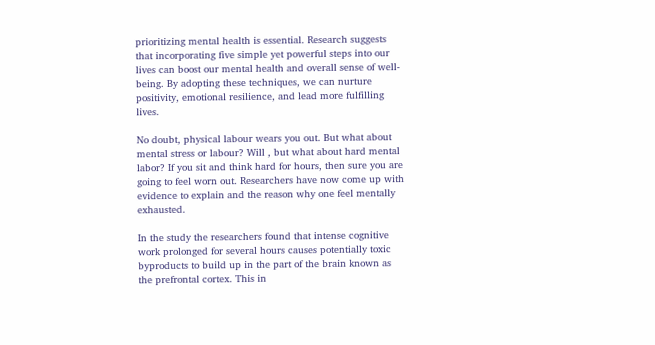prioritizing mental health is essential. Research suggests that incorporating five simple yet powerful steps into our lives can boost our mental health and overall sense of well-being. By adopting these techniques, we can nurture positivity, emotional resilience, and lead more fulfilling lives.

No doubt, physical labour wears you out. But what about mental stress or labour? Will , but what about hard mental labor? If you sit and think hard for hours, then sure you are going to feel worn out. Researchers have now come up with evidence to explain and the reason why one feel mentally exhausted.

In the study the researchers found that intense cognitive work prolonged for several hours causes potentially toxic byproducts to build up in the part of the brain known as the prefrontal cortex. This in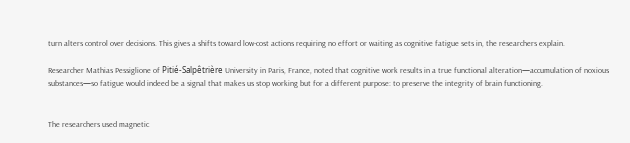turn alters control over decisions. This gives a shifts toward low-cost actions requiring no effort or waiting as cognitive fatigue sets in, the researchers explain.

Researcher Mathias Pessiglione of Pitié-Salpêtrière University in Paris, France, noted that cognitive work results in a true functional alteration—accumulation of noxious substances—so fatigue would indeed be a signal that makes us stop working but for a different purpose: to preserve the integrity of brain functioning.


The researchers used magnetic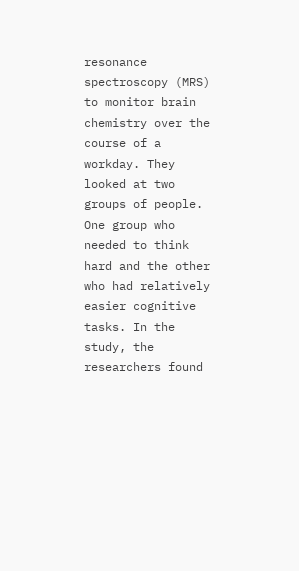resonance spectroscopy (MRS) to monitor brain chemistry over the course of a workday. They looked at two groups of people. One group who needed to think hard and the other who had relatively easier cognitive tasks. In the study, the researchers found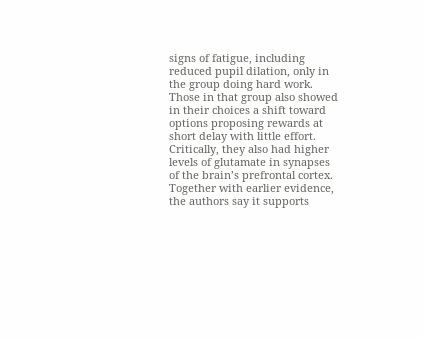signs of fatigue, including reduced pupil dilation, only in the group doing hard work. Those in that group also showed in their choices a shift toward options proposing rewards at short delay with little effort. Critically, they also had higher levels of glutamate in synapses of the brain’s prefrontal cortex. Together with earlier evidence, the authors say it supports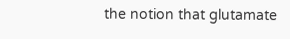the notion that glutamate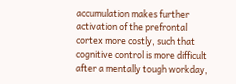accumulation makes further activation of the prefrontal cortex more costly, such that cognitive control is more difficult after a mentally tough workday,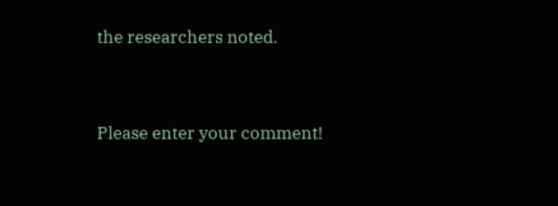the researchers noted.


Please enter your comment!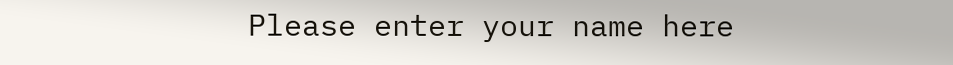Please enter your name here